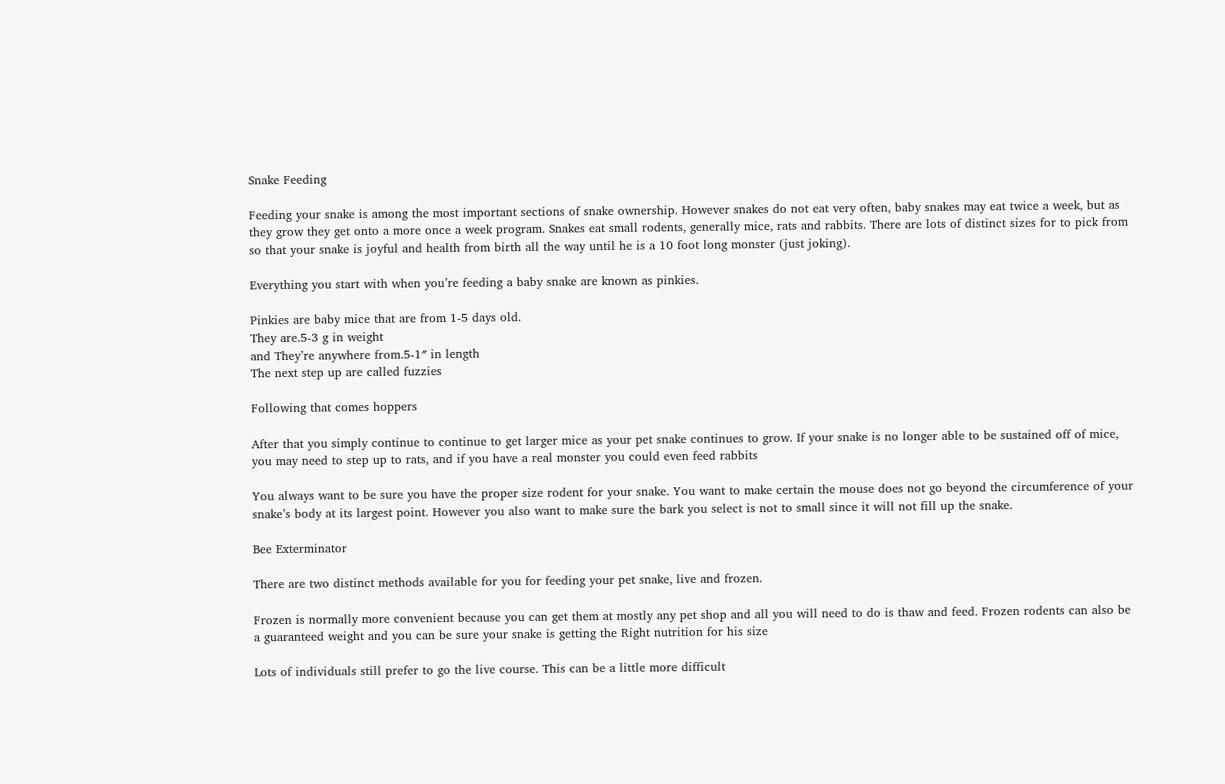Snake Feeding

Feeding your snake is among the most important sections of snake ownership. However snakes do not eat very often, baby snakes may eat twice a week, but as they grow they get onto a more once a week program. Snakes eat small rodents, generally mice, rats and rabbits. There are lots of distinct sizes for to pick from so that your snake is joyful and health from birth all the way until he is a 10 foot long monster (just joking).

Everything you start with when you’re feeding a baby snake are known as pinkies.

Pinkies are baby mice that are from 1-5 days old.
They are.5-3 g in weight
and They’re anywhere from.5-1″ in length
The next step up are called fuzzies

Following that comes hoppers

After that you simply continue to continue to get larger mice as your pet snake continues to grow. If your snake is no longer able to be sustained off of mice, you may need to step up to rats, and if you have a real monster you could even feed rabbits

You always want to be sure you have the proper size rodent for your snake. You want to make certain the mouse does not go beyond the circumference of your snake’s body at its largest point. However you also want to make sure the bark you select is not to small since it will not fill up the snake.

Bee Exterminator

There are two distinct methods available for you for feeding your pet snake, live and frozen.

Frozen is normally more convenient because you can get them at mostly any pet shop and all you will need to do is thaw and feed. Frozen rodents can also be a guaranteed weight and you can be sure your snake is getting the Right nutrition for his size

Lots of individuals still prefer to go the live course. This can be a little more difficult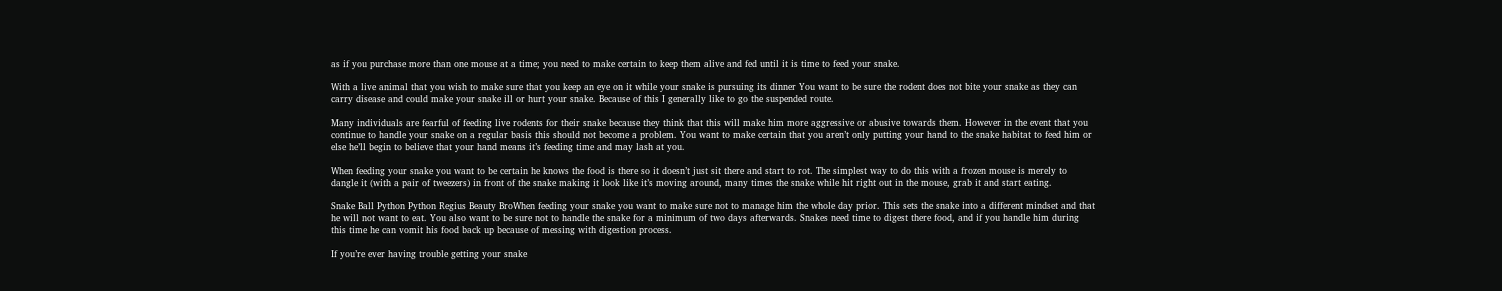as if you purchase more than one mouse at a time; you need to make certain to keep them alive and fed until it is time to feed your snake.

With a live animal that you wish to make sure that you keep an eye on it while your snake is pursuing its dinner You want to be sure the rodent does not bite your snake as they can carry disease and could make your snake ill or hurt your snake. Because of this I generally like to go the suspended route.

Many individuals are fearful of feeding live rodents for their snake because they think that this will make him more aggressive or abusive towards them. However in the event that you continue to handle your snake on a regular basis this should not become a problem. You want to make certain that you aren’t only putting your hand to the snake habitat to feed him or else he’ll begin to believe that your hand means it’s feeding time and may lash at you.

When feeding your snake you want to be certain he knows the food is there so it doesn’t just sit there and start to rot. The simplest way to do this with a frozen mouse is merely to dangle it (with a pair of tweezers) in front of the snake making it look like it’s moving around, many times the snake while hit right out in the mouse, grab it and start eating.

Snake Ball Python Python Regius Beauty BroWhen feeding your snake you want to make sure not to manage him the whole day prior. This sets the snake into a different mindset and that he will not want to eat. You also want to be sure not to handle the snake for a minimum of two days afterwards. Snakes need time to digest there food, and if you handle him during this time he can vomit his food back up because of messing with digestion process.

If you’re ever having trouble getting your snake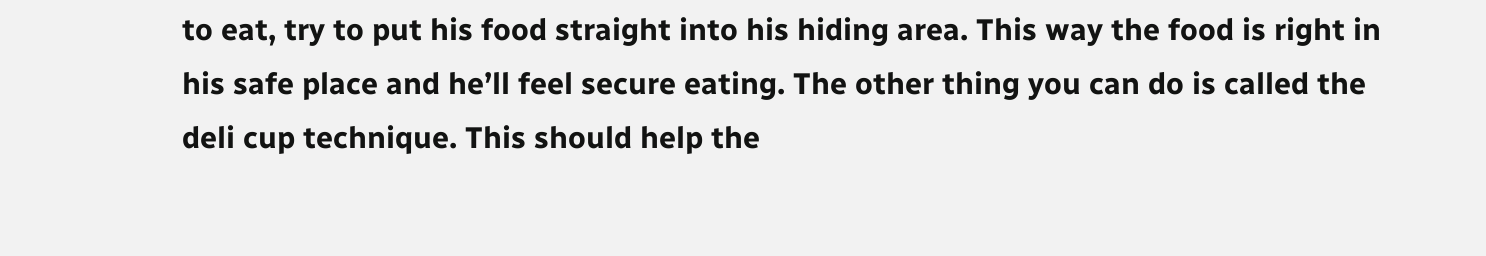to eat, try to put his food straight into his hiding area. This way the food is right in his safe place and he’ll feel secure eating. The other thing you can do is called the deli cup technique. This should help the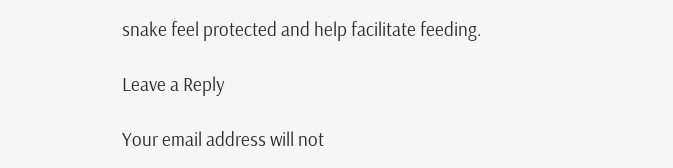snake feel protected and help facilitate feeding.

Leave a Reply

Your email address will not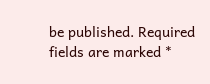be published. Required fields are marked *